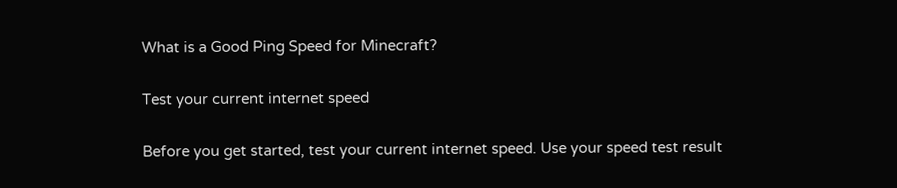What is a Good Ping Speed for Minecraft?

Test your current internet speed

Before you get started, test your current internet speed. Use your speed test result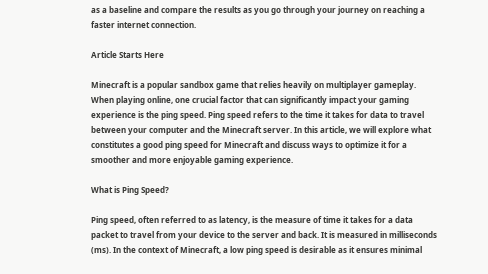as a baseline and compare the results as you go through your journey on reaching a faster internet connection.

Article Starts Here

Minecraft is a popular sandbox game that relies heavily on multiplayer gameplay. When playing online, one crucial factor that can significantly impact your gaming experience is the ping speed. Ping speed refers to the time it takes for data to travel between your computer and the Minecraft server. In this article, we will explore what constitutes a good ping speed for Minecraft and discuss ways to optimize it for a smoother and more enjoyable gaming experience.

What is Ping Speed?

Ping speed, often referred to as latency, is the measure of time it takes for a data packet to travel from your device to the server and back. It is measured in milliseconds (ms). In the context of Minecraft, a low ping speed is desirable as it ensures minimal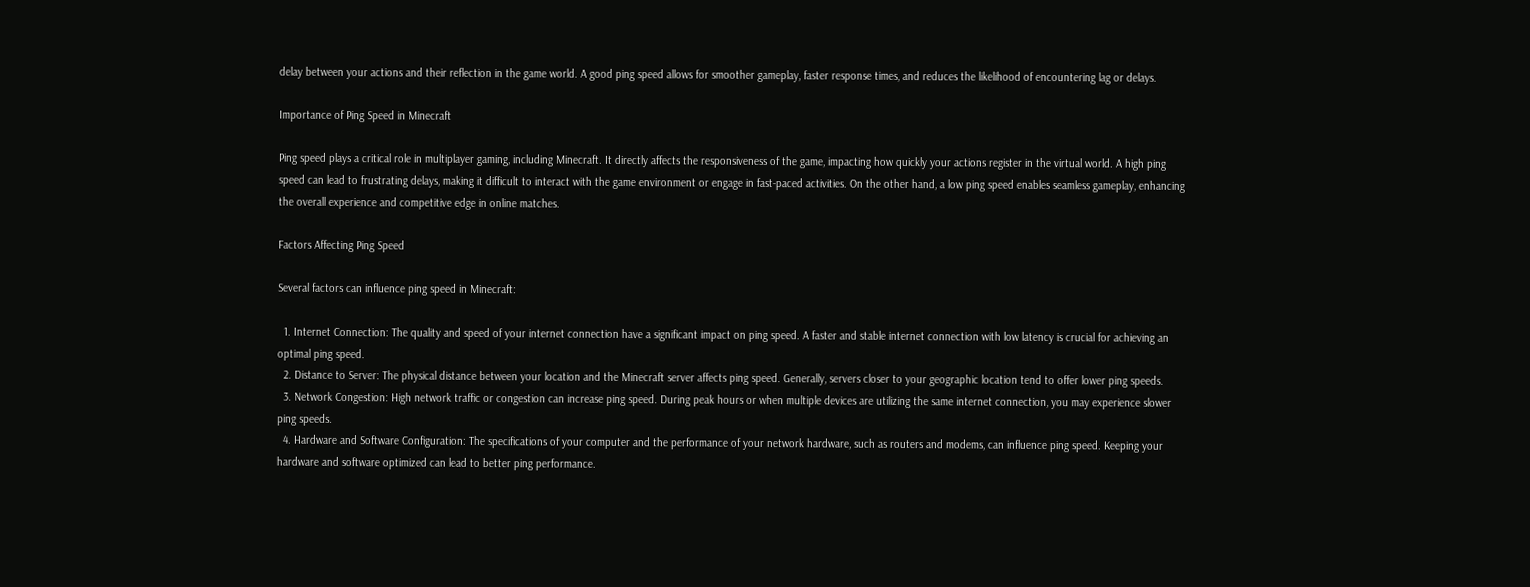delay between your actions and their reflection in the game world. A good ping speed allows for smoother gameplay, faster response times, and reduces the likelihood of encountering lag or delays.

Importance of Ping Speed in Minecraft

Ping speed plays a critical role in multiplayer gaming, including Minecraft. It directly affects the responsiveness of the game, impacting how quickly your actions register in the virtual world. A high ping speed can lead to frustrating delays, making it difficult to interact with the game environment or engage in fast-paced activities. On the other hand, a low ping speed enables seamless gameplay, enhancing the overall experience and competitive edge in online matches.

Factors Affecting Ping Speed

Several factors can influence ping speed in Minecraft:

  1. Internet Connection: The quality and speed of your internet connection have a significant impact on ping speed. A faster and stable internet connection with low latency is crucial for achieving an optimal ping speed.
  2. Distance to Server: The physical distance between your location and the Minecraft server affects ping speed. Generally, servers closer to your geographic location tend to offer lower ping speeds.
  3. Network Congestion: High network traffic or congestion can increase ping speed. During peak hours or when multiple devices are utilizing the same internet connection, you may experience slower ping speeds.
  4. Hardware and Software Configuration: The specifications of your computer and the performance of your network hardware, such as routers and modems, can influence ping speed. Keeping your hardware and software optimized can lead to better ping performance.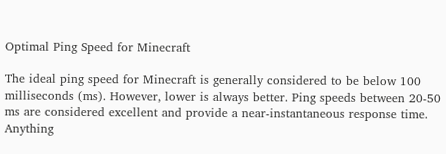Optimal Ping Speed for Minecraft

The ideal ping speed for Minecraft is generally considered to be below 100 milliseconds (ms). However, lower is always better. Ping speeds between 20-50 ms are considered excellent and provide a near-instantaneous response time. Anything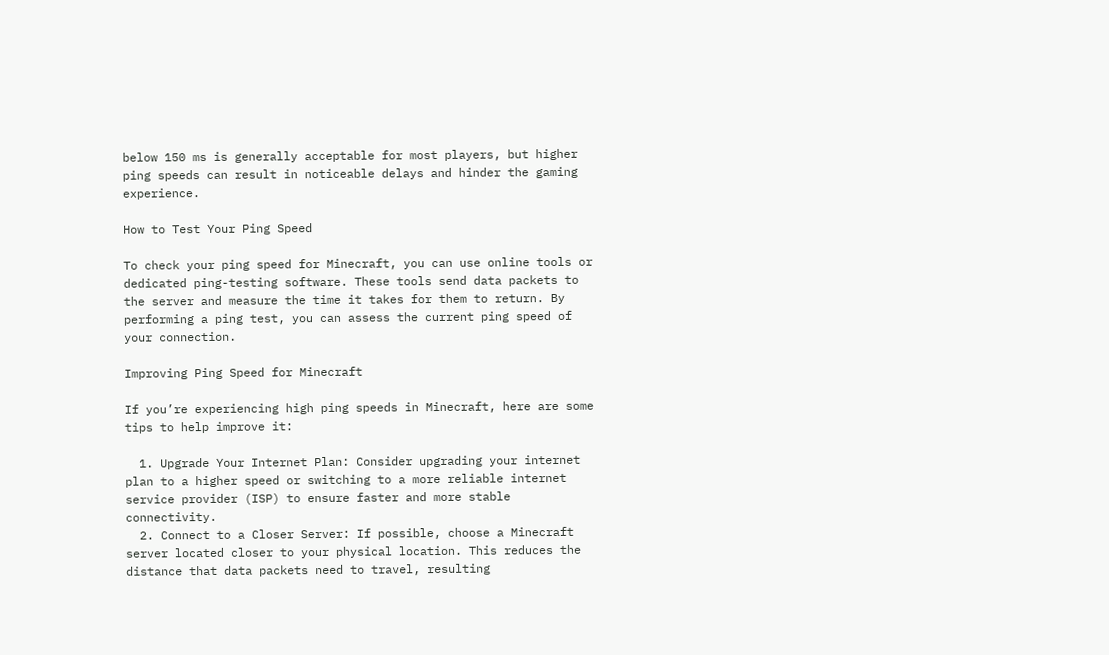below 150 ms is generally acceptable for most players, but higher ping speeds can result in noticeable delays and hinder the gaming experience.

How to Test Your Ping Speed

To check your ping speed for Minecraft, you can use online tools or dedicated ping-testing software. These tools send data packets to the server and measure the time it takes for them to return. By performing a ping test, you can assess the current ping speed of your connection.

Improving Ping Speed for Minecraft

If you’re experiencing high ping speeds in Minecraft, here are some tips to help improve it:

  1. Upgrade Your Internet Plan: Consider upgrading your internet plan to a higher speed or switching to a more reliable internet service provider (ISP) to ensure faster and more stable connectivity.
  2. Connect to a Closer Server: If possible, choose a Minecraft server located closer to your physical location. This reduces the distance that data packets need to travel, resulting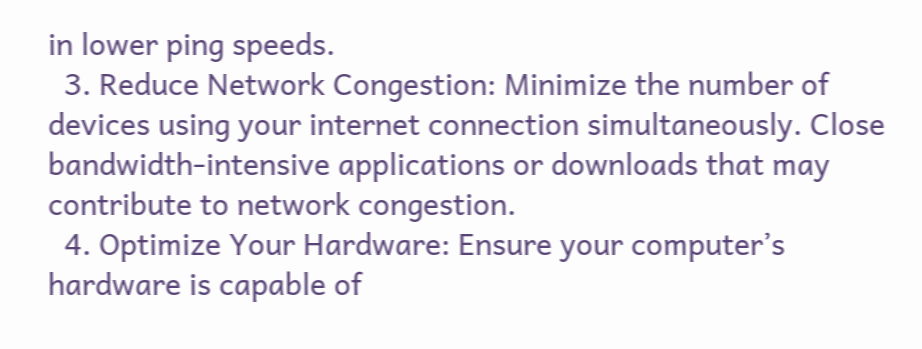in lower ping speeds.
  3. Reduce Network Congestion: Minimize the number of devices using your internet connection simultaneously. Close bandwidth-intensive applications or downloads that may contribute to network congestion.
  4. Optimize Your Hardware: Ensure your computer’s hardware is capable of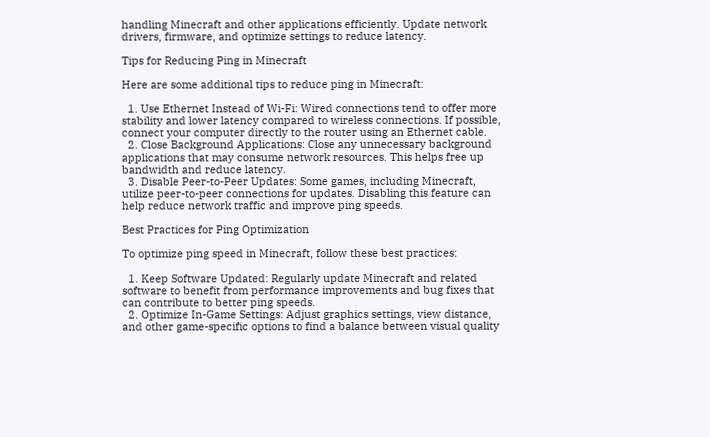handling Minecraft and other applications efficiently. Update network drivers, firmware, and optimize settings to reduce latency.

Tips for Reducing Ping in Minecraft

Here are some additional tips to reduce ping in Minecraft:

  1. Use Ethernet Instead of Wi-Fi: Wired connections tend to offer more stability and lower latency compared to wireless connections. If possible, connect your computer directly to the router using an Ethernet cable.
  2. Close Background Applications: Close any unnecessary background applications that may consume network resources. This helps free up bandwidth and reduce latency.
  3. Disable Peer-to-Peer Updates: Some games, including Minecraft, utilize peer-to-peer connections for updates. Disabling this feature can help reduce network traffic and improve ping speeds.

Best Practices for Ping Optimization

To optimize ping speed in Minecraft, follow these best practices:

  1. Keep Software Updated: Regularly update Minecraft and related software to benefit from performance improvements and bug fixes that can contribute to better ping speeds.
  2. Optimize In-Game Settings: Adjust graphics settings, view distance, and other game-specific options to find a balance between visual quality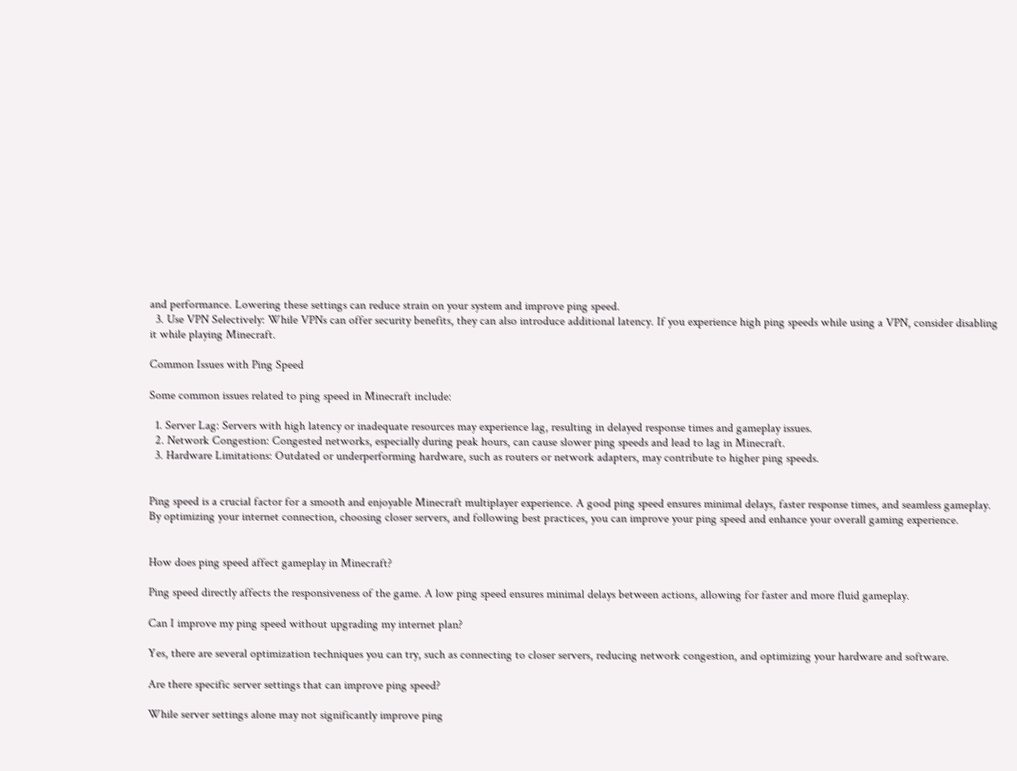and performance. Lowering these settings can reduce strain on your system and improve ping speed.
  3. Use VPN Selectively: While VPNs can offer security benefits, they can also introduce additional latency. If you experience high ping speeds while using a VPN, consider disabling it while playing Minecraft.

Common Issues with Ping Speed

Some common issues related to ping speed in Minecraft include:

  1. Server Lag: Servers with high latency or inadequate resources may experience lag, resulting in delayed response times and gameplay issues.
  2. Network Congestion: Congested networks, especially during peak hours, can cause slower ping speeds and lead to lag in Minecraft.
  3. Hardware Limitations: Outdated or underperforming hardware, such as routers or network adapters, may contribute to higher ping speeds.


Ping speed is a crucial factor for a smooth and enjoyable Minecraft multiplayer experience. A good ping speed ensures minimal delays, faster response times, and seamless gameplay. By optimizing your internet connection, choosing closer servers, and following best practices, you can improve your ping speed and enhance your overall gaming experience.


How does ping speed affect gameplay in Minecraft?

Ping speed directly affects the responsiveness of the game. A low ping speed ensures minimal delays between actions, allowing for faster and more fluid gameplay.

Can I improve my ping speed without upgrading my internet plan?

Yes, there are several optimization techniques you can try, such as connecting to closer servers, reducing network congestion, and optimizing your hardware and software.

Are there specific server settings that can improve ping speed?

While server settings alone may not significantly improve ping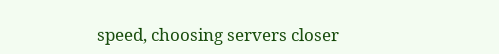speed, choosing servers closer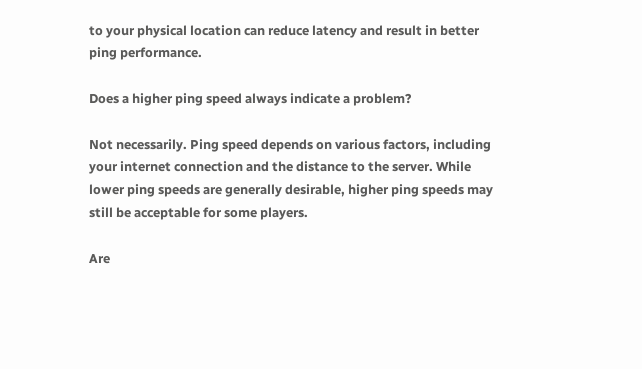to your physical location can reduce latency and result in better ping performance.

Does a higher ping speed always indicate a problem?

Not necessarily. Ping speed depends on various factors, including your internet connection and the distance to the server. While lower ping speeds are generally desirable, higher ping speeds may still be acceptable for some players.

Are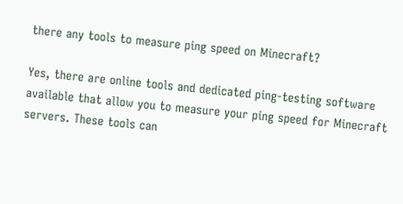there any tools to measure ping speed on Minecraft?

Yes, there are online tools and dedicated ping-testing software available that allow you to measure your ping speed for Minecraft servers. These tools can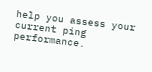help you assess your current ping performance.